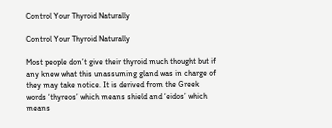Control Your Thyroid Naturally

Control Your Thyroid Naturally

Most people don’t give their thyroid much thought but if any knew what this unassuming gland was in charge of they may take notice. It is derived from the Greek words ‘thyreos’ which means shield and ‘eidos’ which means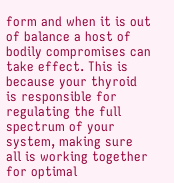form and when it is out of balance a host of bodily compromises can take effect. This is because your thyroid is responsible for regulating the full spectrum of your system, making sure all is working together for optimal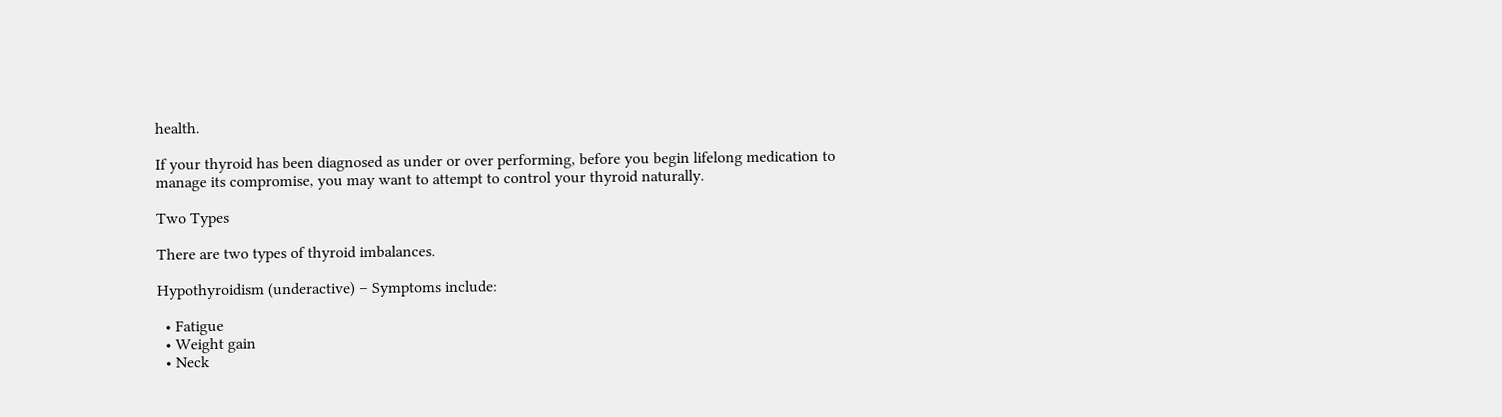health.

If your thyroid has been diagnosed as under or over performing, before you begin lifelong medication to manage its compromise, you may want to attempt to control your thyroid naturally.

Two Types

There are two types of thyroid imbalances.

Hypothyroidism (underactive) – Symptoms include:

  • Fatigue
  • Weight gain
  • Neck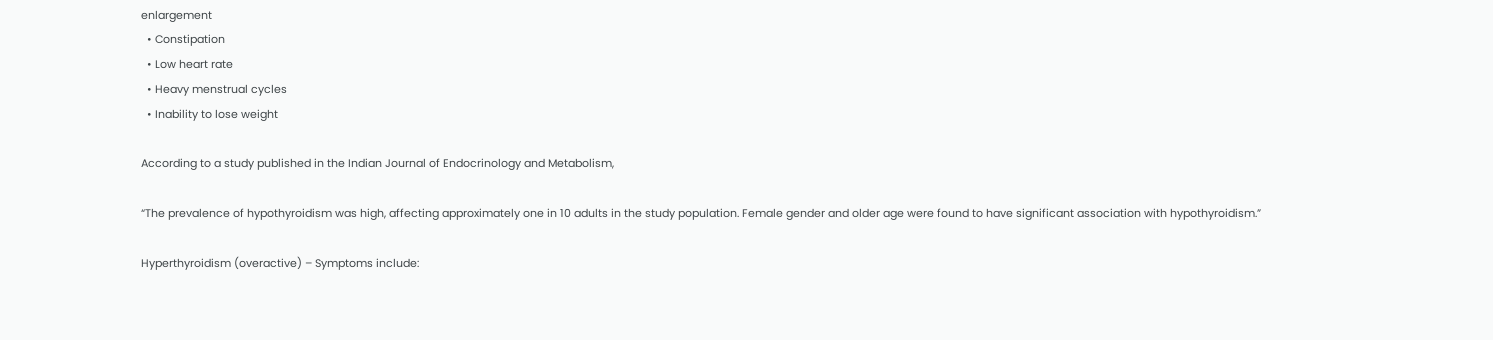enlargement
  • Constipation
  • Low heart rate
  • Heavy menstrual cycles
  • Inability to lose weight

According to a study published in the Indian Journal of Endocrinology and Metabolism,

“The prevalence of hypothyroidism was high, affecting approximately one in 10 adults in the study population. Female gender and older age were found to have significant association with hypothyroidism.”

Hyperthyroidism (overactive) – Symptoms include: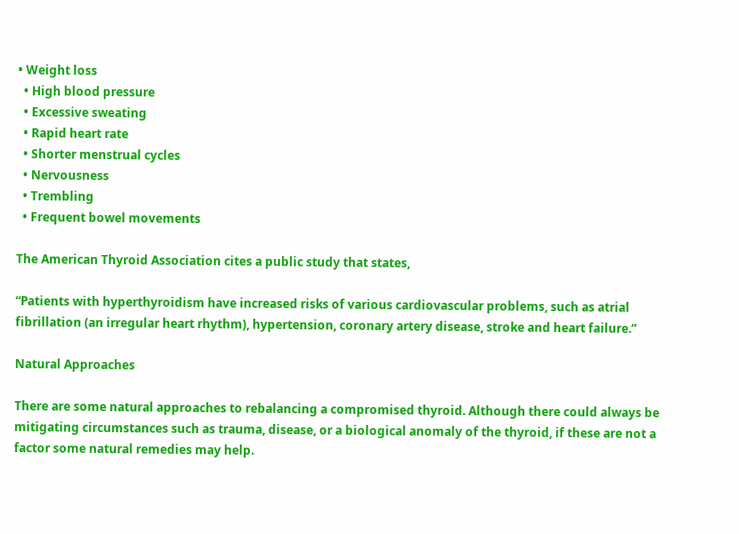• Weight loss
  • High blood pressure
  • Excessive sweating
  • Rapid heart rate
  • Shorter menstrual cycles
  • Nervousness
  • Trembling
  • Frequent bowel movements

The American Thyroid Association cites a public study that states,

“Patients with hyperthyroidism have increased risks of various cardiovascular problems, such as atrial fibrillation (an irregular heart rhythm), hypertension, coronary artery disease, stroke and heart failure.”

Natural Approaches

There are some natural approaches to rebalancing a compromised thyroid. Although there could always be mitigating circumstances such as trauma, disease, or a biological anomaly of the thyroid, if these are not a factor some natural remedies may help.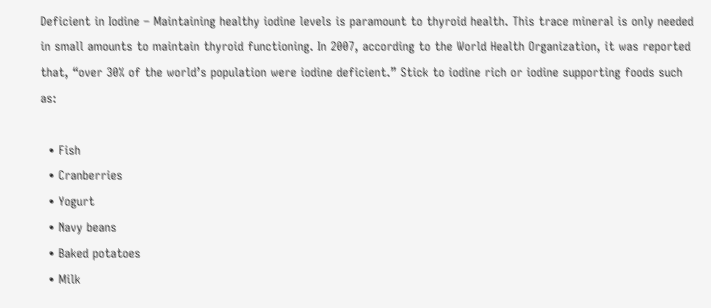Deficient in Iodine – Maintaining healthy iodine levels is paramount to thyroid health. This trace mineral is only needed in small amounts to maintain thyroid functioning. In 2007, according to the World Health Organization, it was reported that, “over 30% of the world’s population were iodine deficient.” Stick to iodine rich or iodine supporting foods such as:

  • Fish
  • Cranberries
  • Yogurt
  • Navy beans
  • Baked potatoes
  • Milk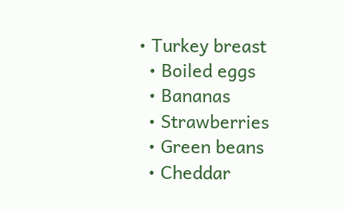• Turkey breast
  • Boiled eggs
  • Bananas
  • Strawberries
  • Green beans
  • Cheddar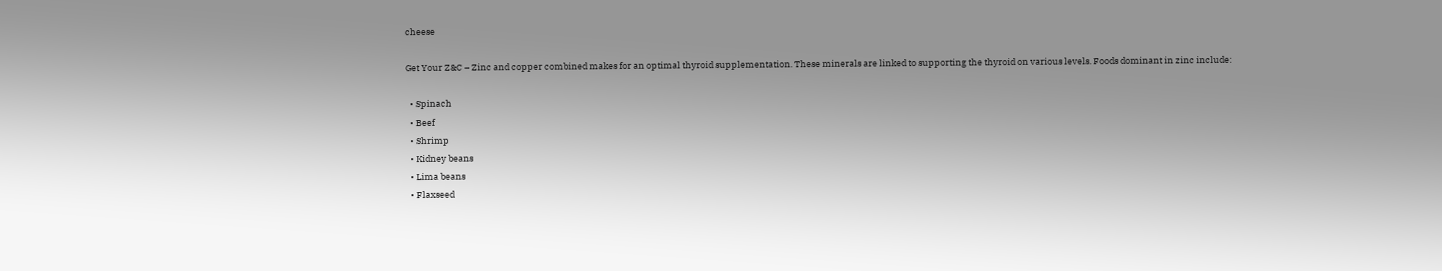cheese

Get Your Z&C – Zinc and copper combined makes for an optimal thyroid supplementation. These minerals are linked to supporting the thyroid on various levels. Foods dominant in zinc include:

  • Spinach
  • Beef
  • Shrimp
  • Kidney beans
  • Lima beans
  • Flaxseed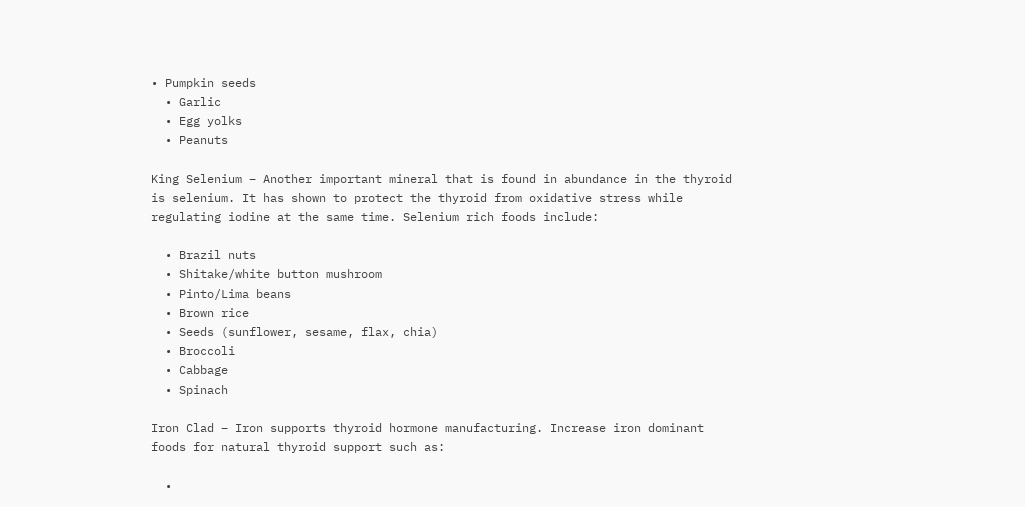• Pumpkin seeds
  • Garlic
  • Egg yolks
  • Peanuts

King Selenium – Another important mineral that is found in abundance in the thyroid is selenium. It has shown to protect the thyroid from oxidative stress while regulating iodine at the same time. Selenium rich foods include:

  • Brazil nuts
  • Shitake/white button mushroom
  • Pinto/Lima beans
  • Brown rice
  • Seeds (sunflower, sesame, flax, chia)
  • Broccoli
  • Cabbage
  • Spinach

Iron Clad – Iron supports thyroid hormone manufacturing. Increase iron dominant foods for natural thyroid support such as:

  •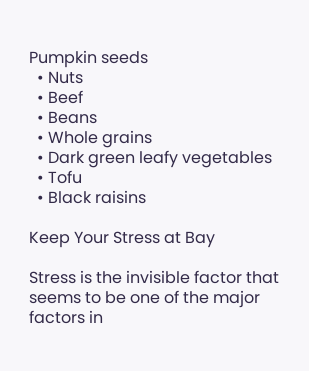Pumpkin seeds
  • Nuts
  • Beef
  • Beans
  • Whole grains
  • Dark green leafy vegetables
  • Tofu
  • Black raisins

Keep Your Stress at Bay

Stress is the invisible factor that seems to be one of the major factors in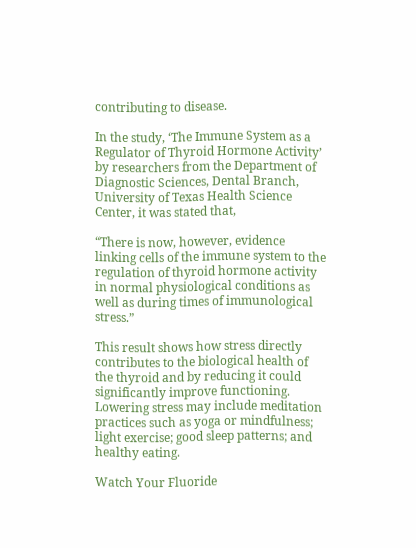contributing to disease.

In the study, ‘The Immune System as a Regulator of Thyroid Hormone Activity’ by researchers from the Department of Diagnostic Sciences, Dental Branch, University of Texas Health Science Center, it was stated that,

“There is now, however, evidence linking cells of the immune system to the regulation of thyroid hormone activity in normal physiological conditions as well as during times of immunological stress.”

This result shows how stress directly contributes to the biological health of the thyroid and by reducing it could significantly improve functioning. Lowering stress may include meditation practices such as yoga or mindfulness; light exercise; good sleep patterns; and healthy eating.

Watch Your Fluoride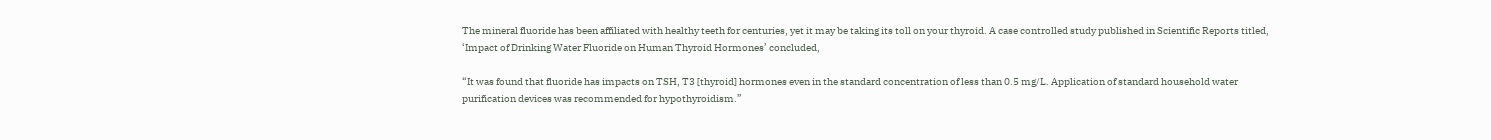The mineral fluoride has been affiliated with healthy teeth for centuries, yet it may be taking its toll on your thyroid. A case controlled study published in Scientific Reports titled, ‘Impact of Drinking Water Fluoride on Human Thyroid Hormones’ concluded,

“It was found that fluoride has impacts on TSH, T3 [thyroid] hormones even in the standard concentration of less than 0.5 mg/L. Application of standard household water purification devices was recommended for hypothyroidism.”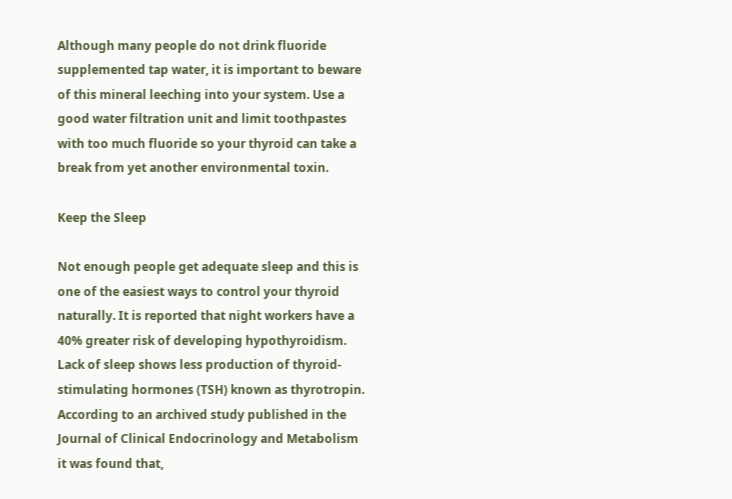Although many people do not drink fluoride supplemented tap water, it is important to beware of this mineral leeching into your system. Use a good water filtration unit and limit toothpastes with too much fluoride so your thyroid can take a break from yet another environmental toxin.

Keep the Sleep

Not enough people get adequate sleep and this is one of the easiest ways to control your thyroid naturally. It is reported that night workers have a 40% greater risk of developing hypothyroidism. Lack of sleep shows less production of thyroid-stimulating hormones (TSH) known as thyrotropin. According to an archived study published in the Journal of Clinical Endocrinology and Metabolism it was found that,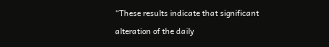“These results indicate that significant alteration of the daily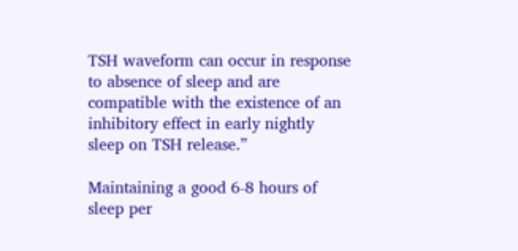TSH waveform can occur in response to absence of sleep and are compatible with the existence of an inhibitory effect in early nightly sleep on TSH release.”

Maintaining a good 6-8 hours of sleep per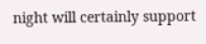night will certainly support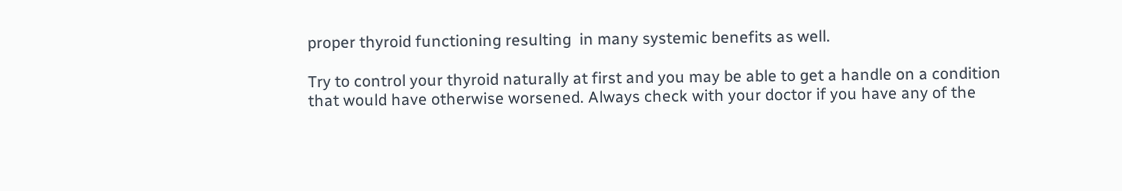proper thyroid functioning resulting  in many systemic benefits as well.

Try to control your thyroid naturally at first and you may be able to get a handle on a condition that would have otherwise worsened. Always check with your doctor if you have any of the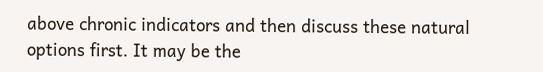above chronic indicators and then discuss these natural options first. It may be the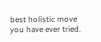best holistic move you have ever tried.